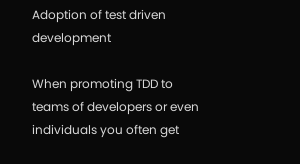Adoption of test driven development

When promoting TDD to teams of developers or even individuals you often get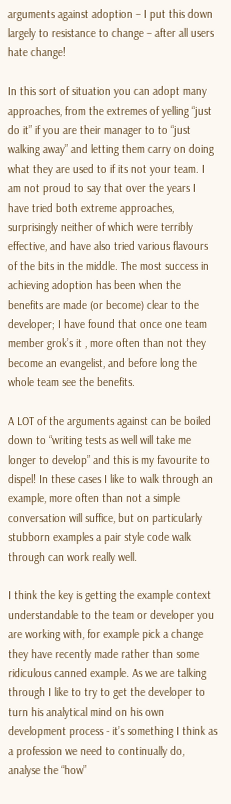arguments against adoption – I put this down largely to resistance to change – after all users hate change!

In this sort of situation you can adopt many approaches, from the extremes of yelling “just do it” if you are their manager to to “just walking away” and letting them carry on doing what they are used to if its not your team. I am not proud to say that over the years I have tried both extreme approaches, surprisingly neither of which were terribly effective, and have also tried various flavours of the bits in the middle. The most success in achieving adoption has been when the benefits are made (or become) clear to the developer; I have found that once one team member grok’s it , more often than not they become an evangelist, and before long the whole team see the benefits.

A LOT of the arguments against can be boiled down to “writing tests as well will take me longer to develop” and this is my favourite to dispel! In these cases I like to walk through an example, more often than not a simple conversation will suffice, but on particularly stubborn examples a pair style code walk through can work really well.

I think the key is getting the example context understandable to the team or developer you are working with, for example pick a change they have recently made rather than some ridiculous canned example. As we are talking through I like to try to get the developer to turn his analytical mind on his own development process - it’s something I think as a profession we need to continually do, analyse the “how”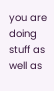you are doing stuff as well as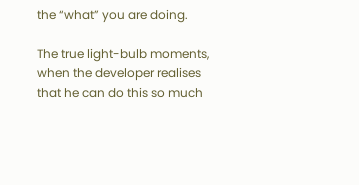the “what” you are doing.

The true light-bulb moments, when the developer realises that he can do this so much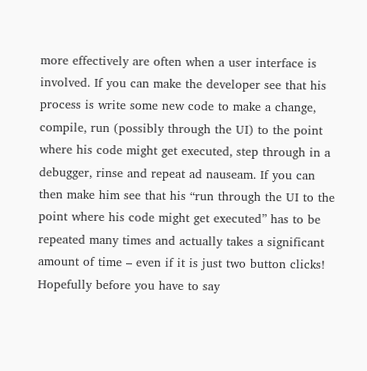more effectively are often when a user interface is involved. If you can make the developer see that his process is write some new code to make a change, compile, run (possibly through the UI) to the point where his code might get executed, step through in a debugger, rinse and repeat ad nauseam. If you can then make him see that his “run through the UI to the point where his code might get executed” has to be repeated many times and actually takes a significant amount of time – even if it is just two button clicks! Hopefully before you have to say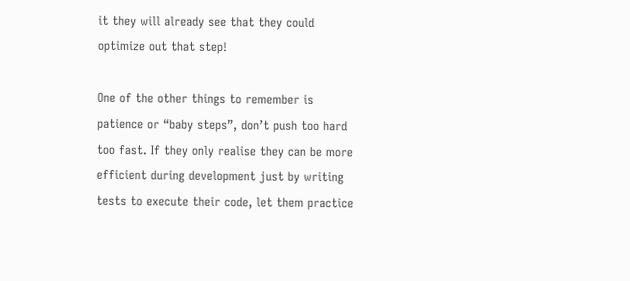it they will already see that they could optimize out that step!

One of the other things to remember is patience or “baby steps”, don’t push too hard too fast. If they only realise they can be more efficient during development just by writing tests to execute their code, let them practice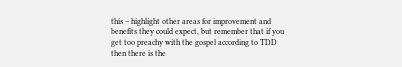this – highlight other areas for improvement and benefits they could expect, but remember that if you get too preachy with the gospel according to TDD then there is the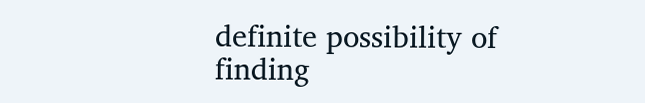definite possibility of finding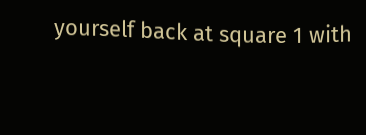yourself back at square 1 with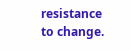resistance to change.